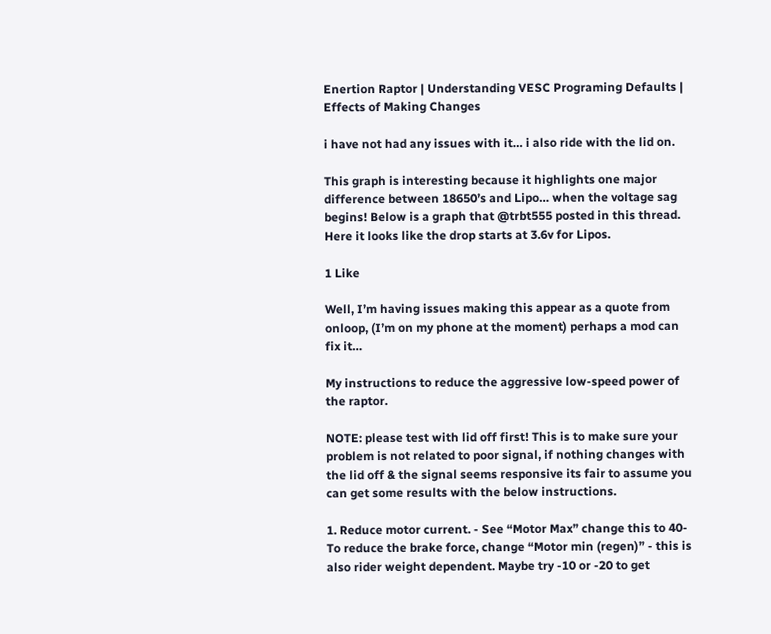Enertion Raptor | Understanding VESC Programing Defaults | Effects of Making Changes

i have not had any issues with it… i also ride with the lid on.

This graph is interesting because it highlights one major difference between 18650’s and Lipo… when the voltage sag begins! Below is a graph that @trbt555 posted in this thread. Here it looks like the drop starts at 3.6v for Lipos.

1 Like

Well, I’m having issues making this appear as a quote from onloop, (I’m on my phone at the moment) perhaps a mod can fix it…

My instructions to reduce the aggressive low-speed power of the raptor.

NOTE: please test with lid off first! This is to make sure your problem is not related to poor signal, if nothing changes with the lid off & the signal seems responsive its fair to assume you can get some results with the below instructions.

1. Reduce motor current. - See “Motor Max” change this to 40- To reduce the brake force, change “Motor min (regen)” - this is also rider weight dependent. Maybe try -10 or -20 to get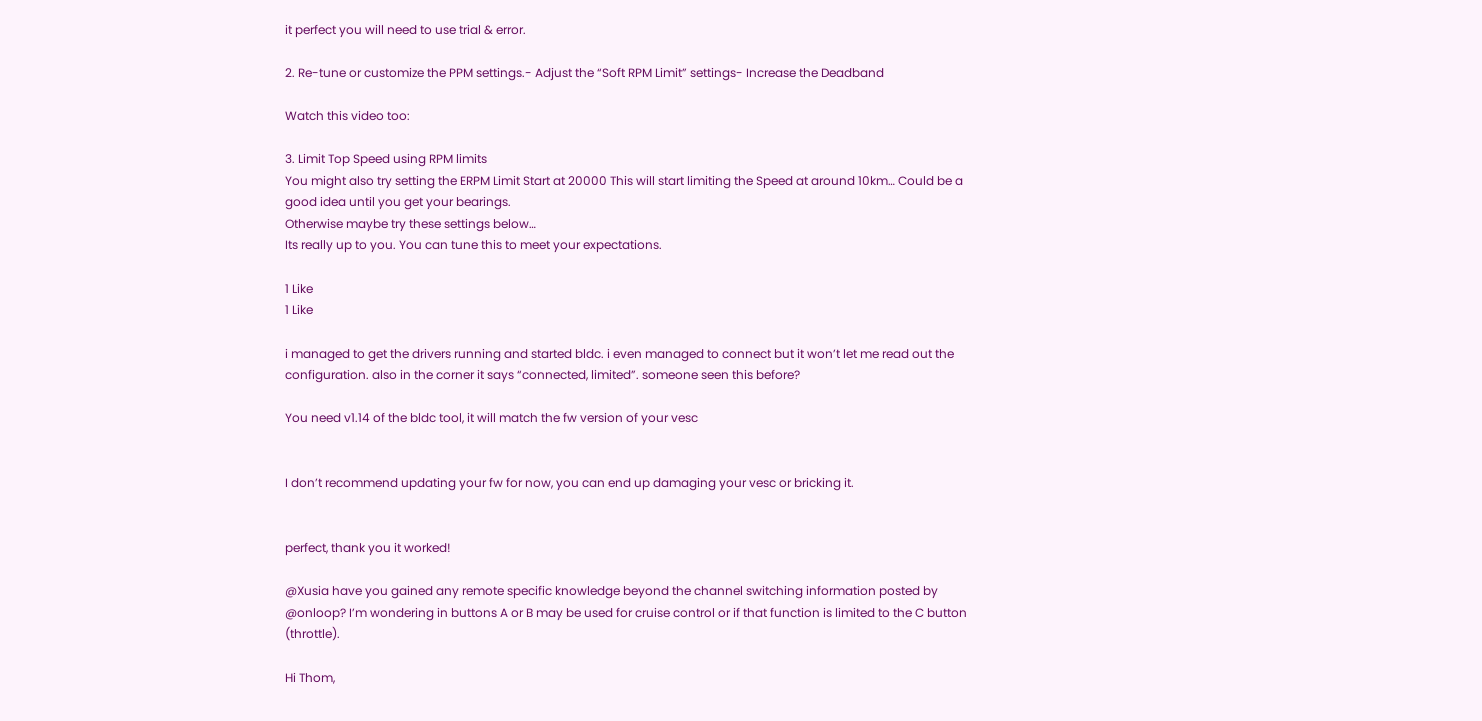it perfect you will need to use trial & error.

2. Re-tune or customize the PPM settings.- Adjust the “Soft RPM Limit” settings- Increase the Deadband

Watch this video too:

3. Limit Top Speed using RPM limits
You might also try setting the ERPM Limit Start at 20000 This will start limiting the Speed at around 10km… Could be a good idea until you get your bearings.
Otherwise maybe try these settings below…
Its really up to you. You can tune this to meet your expectations.

1 Like
1 Like

i managed to get the drivers running and started bldc. i even managed to connect but it won’t let me read out the configuration. also in the corner it says “connected, limited”. someone seen this before?

You need v1.14 of the bldc tool, it will match the fw version of your vesc


I don’t recommend updating your fw for now, you can end up damaging your vesc or bricking it.


perfect, thank you it worked!

@Xusia have you gained any remote specific knowledge beyond the channel switching information posted by @onloop? I’m wondering in buttons A or B may be used for cruise control or if that function is limited to the C button (throttle).

Hi Thom,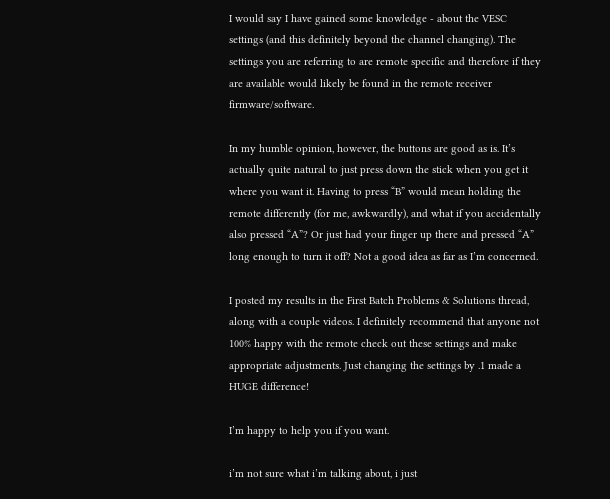I would say I have gained some knowledge - about the VESC settings (and this definitely beyond the channel changing). The settings you are referring to are remote specific and therefore if they are available would likely be found in the remote receiver firmware/software.

In my humble opinion, however, the buttons are good as is. It’s actually quite natural to just press down the stick when you get it where you want it. Having to press “B” would mean holding the remote differently (for me, awkwardly), and what if you accidentally also pressed “A”? Or just had your finger up there and pressed “A” long enough to turn it off? Not a good idea as far as I’m concerned.

I posted my results in the First Batch Problems & Solutions thread, along with a couple videos. I definitely recommend that anyone not 100% happy with the remote check out these settings and make appropriate adjustments. Just changing the settings by .1 made a HUGE difference!

I’m happy to help you if you want.

i’m not sure what i’m talking about, i just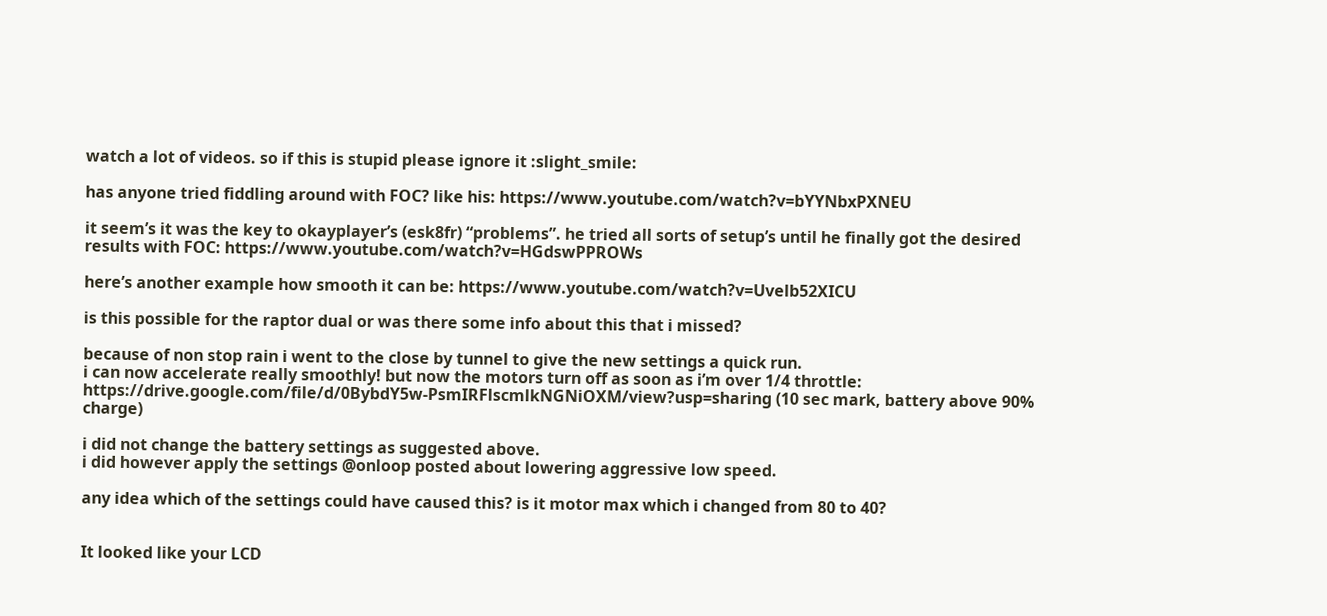watch a lot of videos. so if this is stupid please ignore it :slight_smile:

has anyone tried fiddling around with FOC? like his: https://www.youtube.com/watch?v=bYYNbxPXNEU

it seem’s it was the key to okayplayer’s (esk8fr) “problems”. he tried all sorts of setup’s until he finally got the desired results with FOC: https://www.youtube.com/watch?v=HGdswPPROWs

here’s another example how smooth it can be: https://www.youtube.com/watch?v=Uvelb52XICU

is this possible for the raptor dual or was there some info about this that i missed?

because of non stop rain i went to the close by tunnel to give the new settings a quick run.
i can now accelerate really smoothly! but now the motors turn off as soon as i’m over 1/4 throttle: https://drive.google.com/file/d/0BybdY5w-PsmIRFlscmlkNGNiOXM/view?usp=sharing (10 sec mark, battery above 90% charge)

i did not change the battery settings as suggested above.
i did however apply the settings @onloop posted about lowering aggressive low speed.

any idea which of the settings could have caused this? is it motor max which i changed from 80 to 40?


It looked like your LCD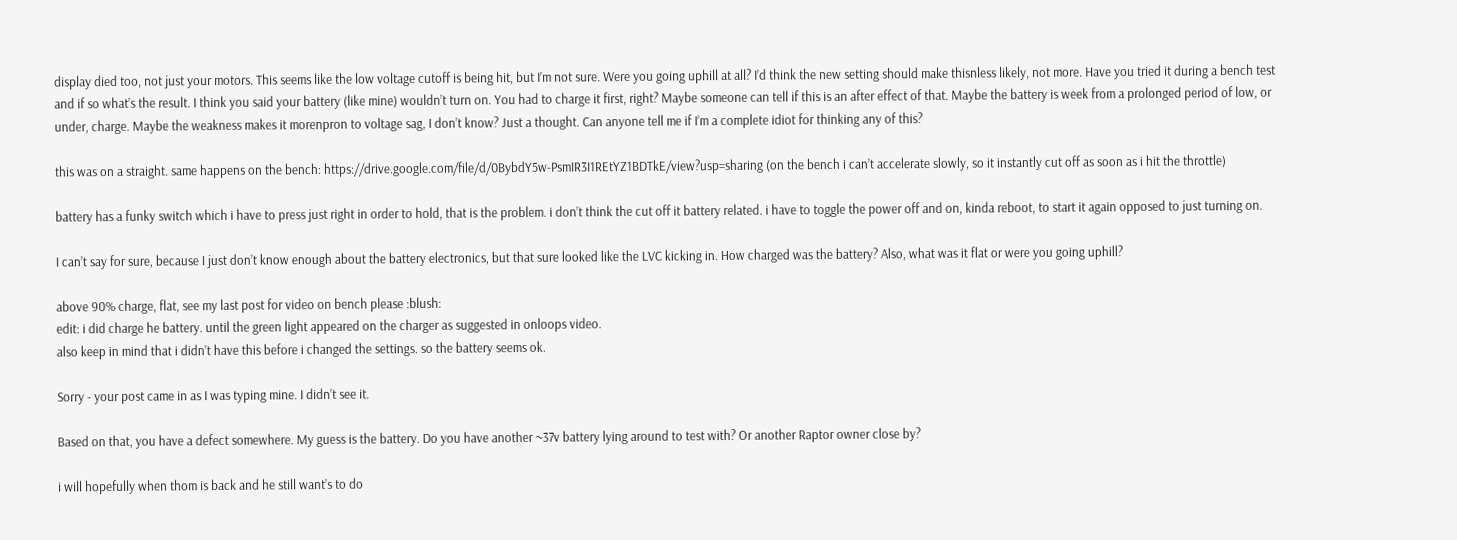display died too, not just your motors. This seems like the low voltage cutoff is being hit, but I’m not sure. Were you going uphill at all? I’d think the new setting should make thisnless likely, not more. Have you tried it during a bench test and if so what’s the result. I think you said your battery (like mine) wouldn’t turn on. You had to charge it first, right? Maybe someone can tell if this is an after effect of that. Maybe the battery is week from a prolonged period of low, or under, charge. Maybe the weakness makes it morenpron to voltage sag, I don’t know? Just a thought. Can anyone tell me if I’m a complete idiot for thinking any of this?

this was on a straight. same happens on the bench: https://drive.google.com/file/d/0BybdY5w-PsmIR3I1REtYZ1BDTkE/view?usp=sharing (on the bench i can’t accelerate slowly, so it instantly cut off as soon as i hit the throttle)

battery has a funky switch which i have to press just right in order to hold, that is the problem. i don’t think the cut off it battery related. i have to toggle the power off and on, kinda reboot, to start it again opposed to just turning on.

I can’t say for sure, because I just don’t know enough about the battery electronics, but that sure looked like the LVC kicking in. How charged was the battery? Also, what was it flat or were you going uphill?

above 90% charge, flat, see my last post for video on bench please :blush:
edit: i did charge he battery. until the green light appeared on the charger as suggested in onloops video.
also keep in mind that i didn’t have this before i changed the settings. so the battery seems ok.

Sorry - your post came in as I was typing mine. I didn’t see it.

Based on that, you have a defect somewhere. My guess is the battery. Do you have another ~37v battery lying around to test with? Or another Raptor owner close by?

i will hopefully when thom is back and he still want’s to do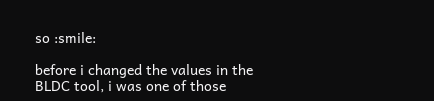so :smile:

before i changed the values in the BLDC tool, i was one of those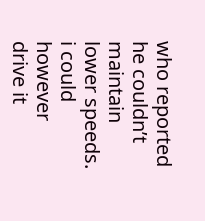who reported he couldn’t maintain lower speeds. i could however drive it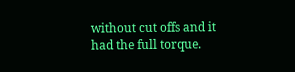without cut offs and it had the full torque.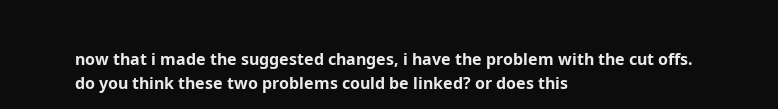now that i made the suggested changes, i have the problem with the cut offs.
do you think these two problems could be linked? or does this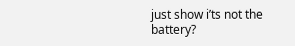just show i’ts not the battery?